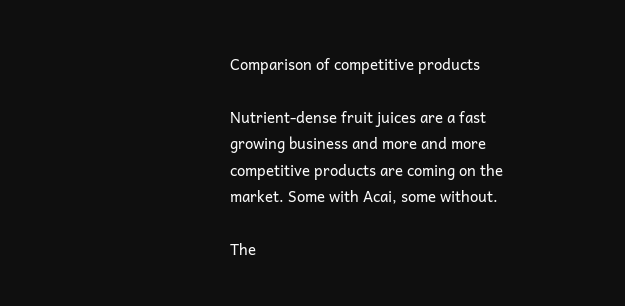Comparison of competitive products

Nutrient-dense fruit juices are a fast growing business and more and more competitive products are coming on the market. Some with Acai, some without.

The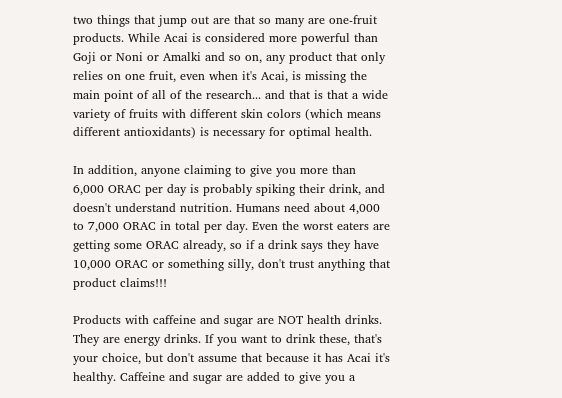two things that jump out are that so many are one-fruit products. While Acai is considered more powerful than Goji or Noni or Amalki and so on, any product that only relies on one fruit, even when it's Acai, is missing the main point of all of the research... and that is that a wide variety of fruits with different skin colors (which means different antioxidants) is necessary for optimal health.

In addition, anyone claiming to give you more than 6,000 ORAC per day is probably spiking their drink, and doesn't understand nutrition. Humans need about 4,000 to 7,000 ORAC in total per day. Even the worst eaters are getting some ORAC already, so if a drink says they have 10,000 ORAC or something silly, don't trust anything that product claims!!!

Products with caffeine and sugar are NOT health drinks. They are energy drinks. If you want to drink these, that's your choice, but don't assume that because it has Acai it's healthy. Caffeine and sugar are added to give you a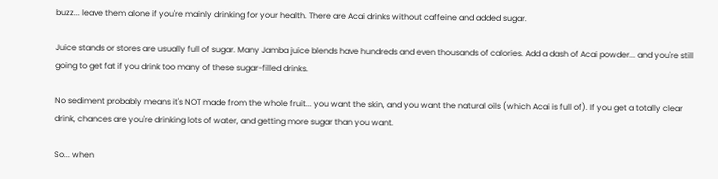buzz... leave them alone if you're mainly drinking for your health. There are Acai drinks without caffeine and added sugar.

Juice stands or stores are usually full of sugar. Many Jamba juice blends have hundreds and even thousands of calories. Add a dash of Acai powder... and you're still going to get fat if you drink too many of these sugar-filled drinks.

No sediment probably means it's NOT made from the whole fruit... you want the skin, and you want the natural oils (which Acai is full of). If you get a totally clear drink, chances are you're drinking lots of water, and getting more sugar than you want.

So... when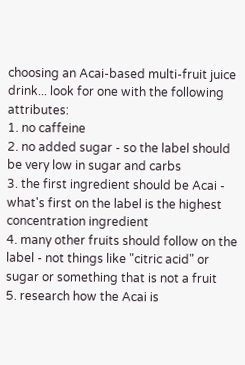choosing an Acai-based multi-fruit juice drink... look for one with the following attributes:
1. no caffeine
2. no added sugar - so the label should be very low in sugar and carbs
3. the first ingredient should be Acai - what's first on the label is the highest concentration ingredient
4. many other fruits should follow on the label - not things like "citric acid" or sugar or something that is not a fruit
5. research how the Acai is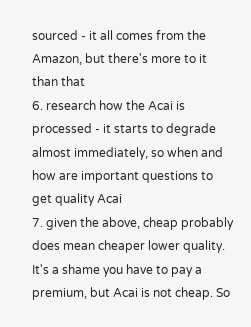sourced - it all comes from the Amazon, but there's more to it than that
6. research how the Acai is processed - it starts to degrade almost immediately, so when and how are important questions to get quality Acai
7. given the above, cheap probably does mean cheaper lower quality. It's a shame you have to pay a premium, but Acai is not cheap. So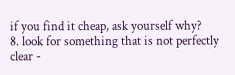if you find it cheap, ask yourself why?
8. look for something that is not perfectly clear -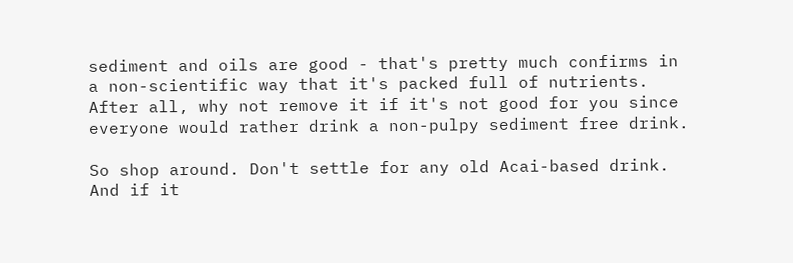sediment and oils are good - that's pretty much confirms in a non-scientific way that it's packed full of nutrients. After all, why not remove it if it's not good for you since everyone would rather drink a non-pulpy sediment free drink.

So shop around. Don't settle for any old Acai-based drink. And if it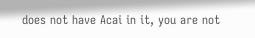does not have Acai in it, you are not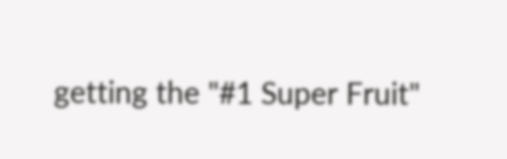getting the "#1 Super Fruit"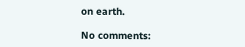on earth.

No comments: